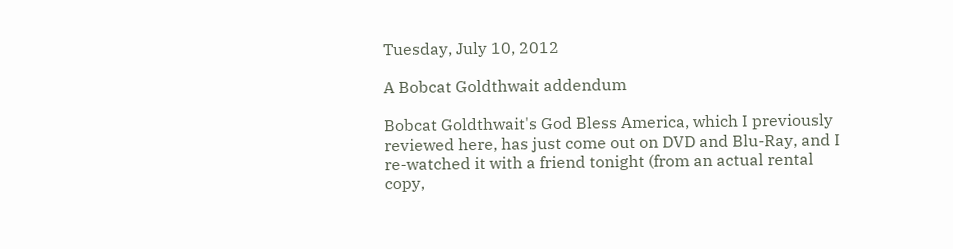Tuesday, July 10, 2012

A Bobcat Goldthwait addendum

Bobcat Goldthwait's God Bless America, which I previously reviewed here, has just come out on DVD and Blu-Ray, and I re-watched it with a friend tonight (from an actual rental copy,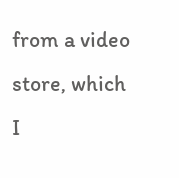from a video store, which I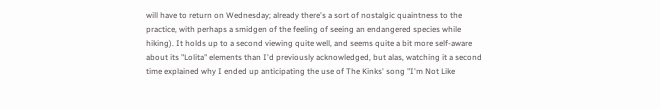will have to return on Wednesday; already there's a sort of nostalgic quaintness to the practice, with perhaps a smidgen of the feeling of seeing an endangered species while hiking). It holds up to a second viewing quite well, and seems quite a bit more self-aware about its "Lolita" elements than I'd previously acknowledged, but alas, watching it a second time explained why I ended up anticipating the use of The Kinks' song "I'm Not Like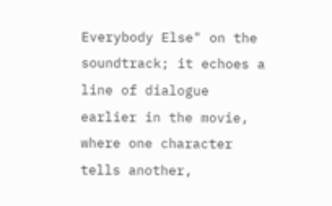Everybody Else" on the soundtrack; it echoes a line of dialogue earlier in the movie, where one character tells another,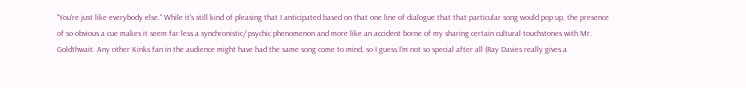"You're just like everybody else." While it's still kind of pleasing that I anticipated based on that one line of dialogue that that particular song would pop up, the presence of so obvious a cue makes it seem far less a synchronistic/ psychic phenomenon and more like an accident borne of my sharing certain cultural touchstones with Mr. Goldthwait. Any other Kinks fan in the audience might have had the same song come to mind, so I guess I'm not so special after all (Ray Davies really gives a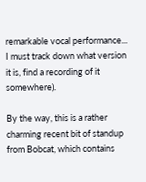remarkable vocal performance... I must track down what version it is, find a recording of it somewhere).

By the way, this is a rather charming recent bit of standup from Bobcat, which contains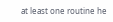at least one routine he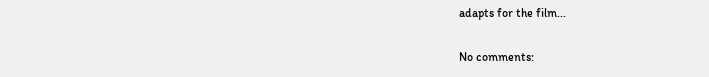adapts for the film...

No comments: